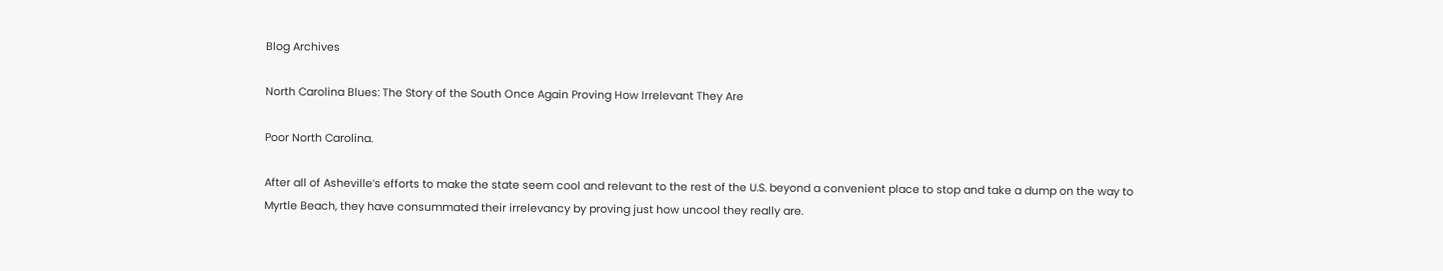Blog Archives

North Carolina Blues: The Story of the South Once Again Proving How Irrelevant They Are

Poor North Carolina.

After all of Asheville’s efforts to make the state seem cool and relevant to the rest of the U.S. beyond a convenient place to stop and take a dump on the way to Myrtle Beach, they have consummated their irrelevancy by proving just how uncool they really are.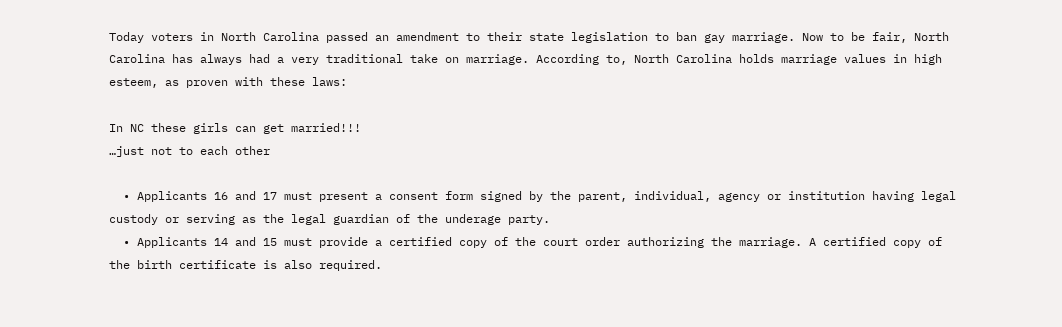Today voters in North Carolina passed an amendment to their state legislation to ban gay marriage. Now to be fair, North Carolina has always had a very traditional take on marriage. According to, North Carolina holds marriage values in high esteem, as proven with these laws:

In NC these girls can get married!!!
…just not to each other

  • Applicants 16 and 17 must present a consent form signed by the parent, individual, agency or institution having legal custody or serving as the legal guardian of the underage party.
  • Applicants 14 and 15 must provide a certified copy of the court order authorizing the marriage. A certified copy of the birth certificate is also required.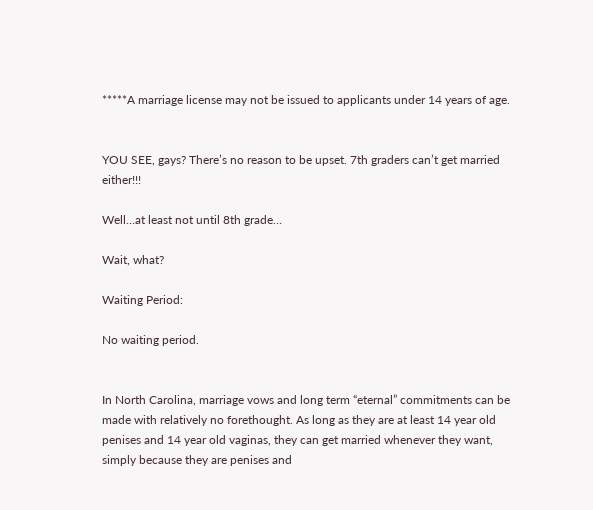*****A marriage license may not be issued to applicants under 14 years of age.


YOU SEE, gays? There’s no reason to be upset. 7th graders can’t get married either!!!

Well…at least not until 8th grade…

Wait, what?

Waiting Period:

No waiting period.


In North Carolina, marriage vows and long term “eternal” commitments can be made with relatively no forethought. As long as they are at least 14 year old penises and 14 year old vaginas, they can get married whenever they want, simply because they are penises and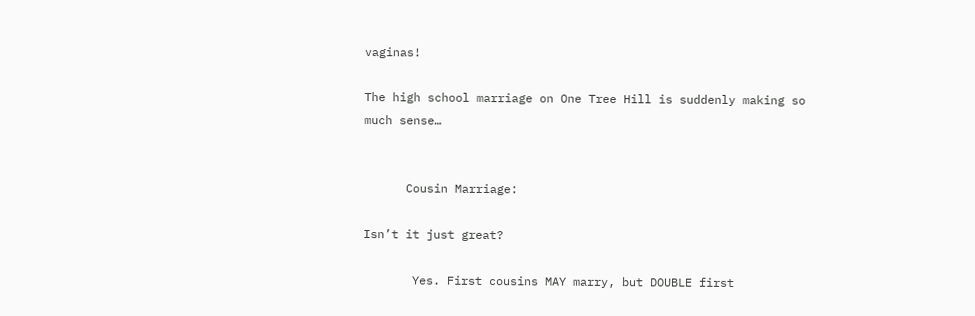vaginas!

The high school marriage on One Tree Hill is suddenly making so much sense…


      Cousin Marriage:

Isn’t it just great?

       Yes. First cousins MAY marry, but DOUBLE first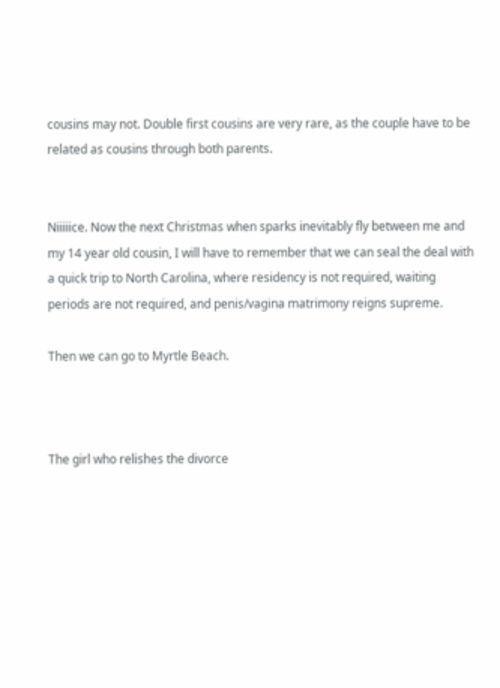cousins may not. Double first cousins are very rare, as the couple have to be related as cousins through both parents.


Niiiiice. Now the next Christmas when sparks inevitably fly between me and my 14 year old cousin, I will have to remember that we can seal the deal with a quick trip to North Carolina, where residency is not required, waiting periods are not required, and penis/vagina matrimony reigns supreme.

Then we can go to Myrtle Beach.



The girl who relishes the divorce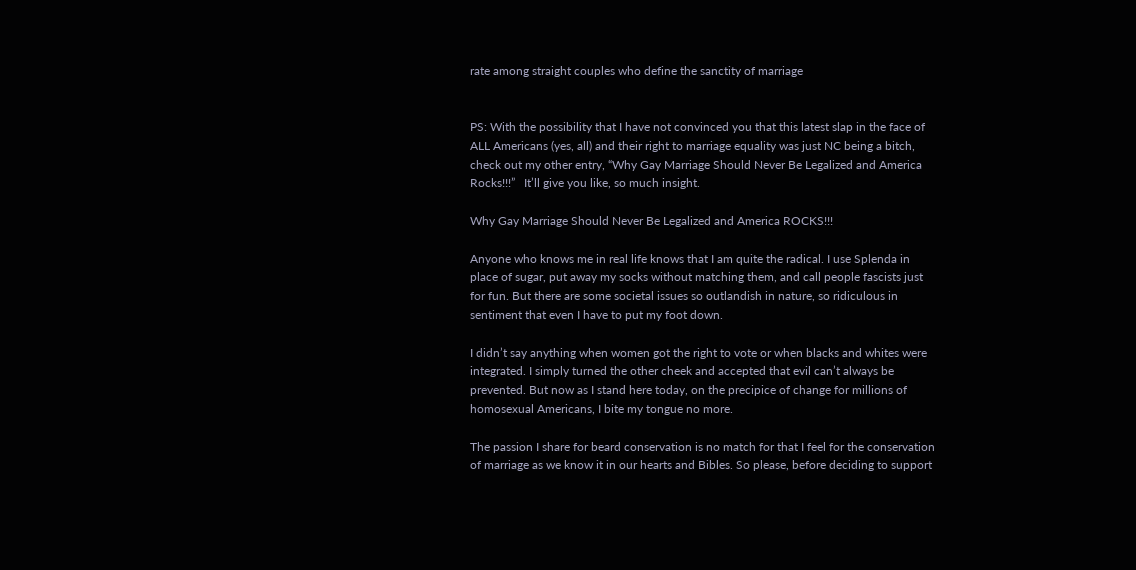rate among straight couples who define the sanctity of marriage


PS: With the possibility that I have not convinced you that this latest slap in the face of ALL Americans (yes, all) and their right to marriage equality was just NC being a bitch, check out my other entry, “Why Gay Marriage Should Never Be Legalized and America Rocks!!!”   It’ll give you like, so much insight.

Why Gay Marriage Should Never Be Legalized and America ROCKS!!!

Anyone who knows me in real life knows that I am quite the radical. I use Splenda in place of sugar, put away my socks without matching them, and call people fascists just for fun. But there are some societal issues so outlandish in nature, so ridiculous in sentiment that even I have to put my foot down.

I didn’t say anything when women got the right to vote or when blacks and whites were integrated. I simply turned the other cheek and accepted that evil can’t always be prevented. But now as I stand here today, on the precipice of change for millions of homosexual Americans, I bite my tongue no more.

The passion I share for beard conservation is no match for that I feel for the conservation of marriage as we know it in our hearts and Bibles. So please, before deciding to support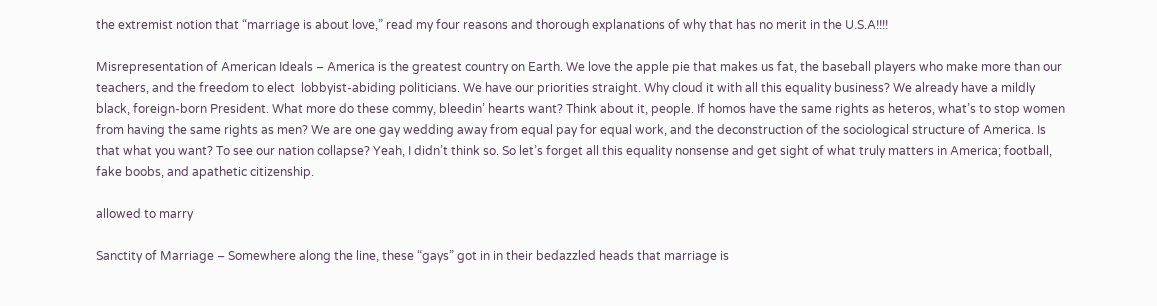the extremist notion that “marriage is about love,” read my four reasons and thorough explanations of why that has no merit in the U.S.A!!!!

Misrepresentation of American Ideals – America is the greatest country on Earth. We love the apple pie that makes us fat, the baseball players who make more than our teachers, and the freedom to elect  lobbyist-abiding politicians. We have our priorities straight. Why cloud it with all this equality business? We already have a mildly black, foreign-born President. What more do these commy, bleedin’ hearts want? Think about it, people. If homos have the same rights as heteros, what’s to stop women from having the same rights as men? We are one gay wedding away from equal pay for equal work, and the deconstruction of the sociological structure of America. Is that what you want? To see our nation collapse? Yeah, I didn’t think so. So let’s forget all this equality nonsense and get sight of what truly matters in America; football, fake boobs, and apathetic citizenship.

allowed to marry

Sanctity of Marriage – Somewhere along the line, these “gays” got in in their bedazzled heads that marriage is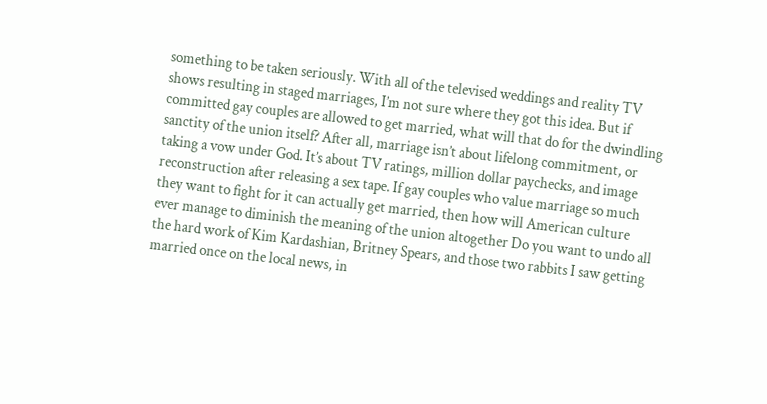something to be taken seriously. With all of the televised weddings and reality TV shows resulting in staged marriages, I’m not sure where they got this idea. But if committed gay couples are allowed to get married, what will that do for the dwindling sanctity of the union itself? After all, marriage isn’t about lifelong commitment, or taking a vow under God. It’s about TV ratings, million dollar paychecks, and image reconstruction after releasing a sex tape. If gay couples who value marriage so much they want to fight for it can actually get married, then how will American culture ever manage to diminish the meaning of the union altogether Do you want to undo all the hard work of Kim Kardashian, Britney Spears, and those two rabbits I saw getting married once on the local news, in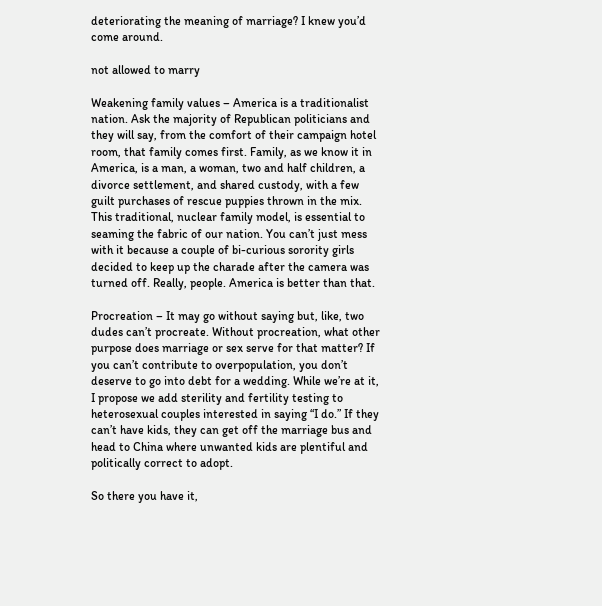deteriorating the meaning of marriage? I knew you’d come around.

not allowed to marry

Weakening family values – America is a traditionalist nation. Ask the majority of Republican politicians and they will say, from the comfort of their campaign hotel room, that family comes first. Family, as we know it in America, is a man, a woman, two and half children, a divorce settlement, and shared custody, with a few guilt purchases of rescue puppies thrown in the mix. This traditional, nuclear family model, is essential to seaming the fabric of our nation. You can’t just mess with it because a couple of bi-curious sorority girls decided to keep up the charade after the camera was turned off. Really, people. America is better than that.

Procreation – It may go without saying but, like, two dudes can’t procreate. Without procreation, what other purpose does marriage or sex serve for that matter? If you can’t contribute to overpopulation, you don’t deserve to go into debt for a wedding. While we’re at it, I propose we add sterility and fertility testing to heterosexual couples interested in saying “I do.” If they can’t have kids, they can get off the marriage bus and head to China where unwanted kids are plentiful and politically correct to adopt.

So there you have it,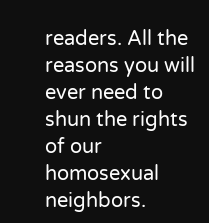readers. All the reasons you will ever need to shun the rights of our homosexual neighbors.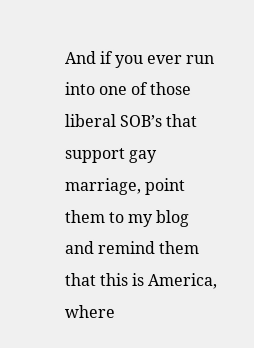And if you ever run into one of those liberal SOB’s that support gay marriage, point them to my blog and remind them that this is America, where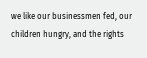we like our businessmen fed, our children hungry, and the rights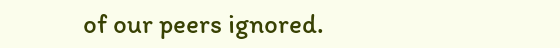of our peers ignored.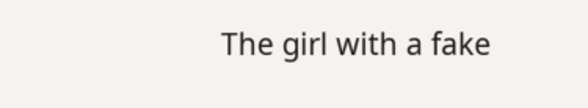The girl with a fake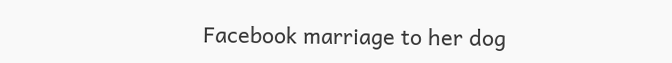Facebook marriage to her dog